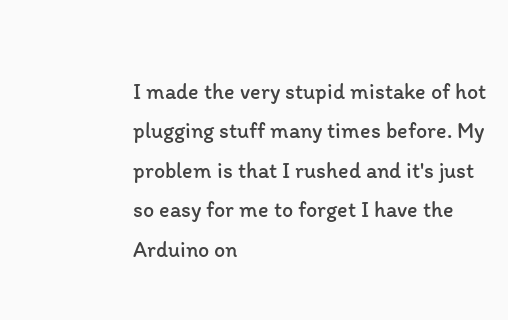I made the very stupid mistake of hot plugging stuff many times before. My problem is that I rushed and it's just so easy for me to forget I have the Arduino on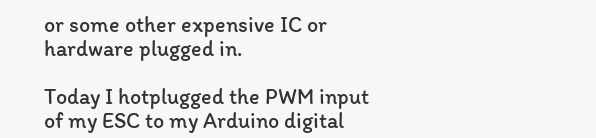or some other expensive IC or hardware plugged in.

Today I hotplugged the PWM input of my ESC to my Arduino digital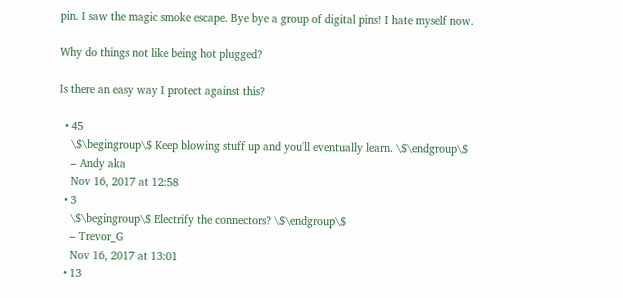pin. I saw the magic smoke escape. Bye bye a group of digital pins! I hate myself now.

Why do things not like being hot plugged?

Is there an easy way I protect against this?

  • 45
    \$\begingroup\$ Keep blowing stuff up and you'll eventually learn. \$\endgroup\$
    – Andy aka
    Nov 16, 2017 at 12:58
  • 3
    \$\begingroup\$ Electrify the connectors? \$\endgroup\$
    – Trevor_G
    Nov 16, 2017 at 13:01
  • 13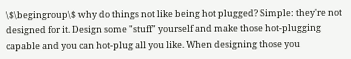\$\begingroup\$ why do things not like being hot plugged? Simple: they're not designed for it. Design some "stuff" yourself and make those hot-plugging capable and you can hot-plug all you like. When designing those you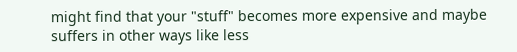might find that your "stuff" becomes more expensive and maybe suffers in other ways like less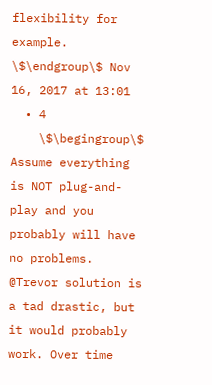flexibility for example. \$\endgroup\$ Nov 16, 2017 at 13:01
  • 4
    \$\begingroup\$ Assume everything is NOT plug-and-play and you probably will have no problems. @Trevor solution is a tad drastic, but it would probably work. Over time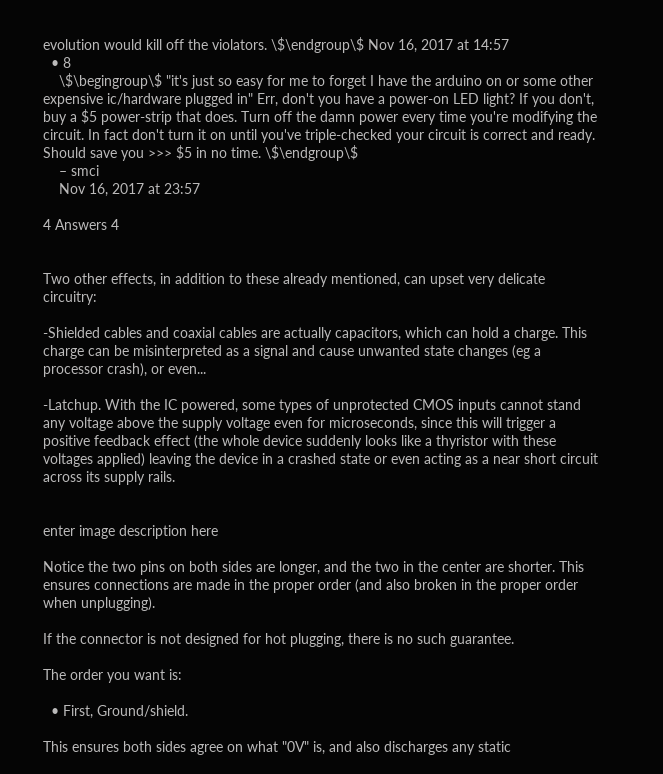evolution would kill off the violators. \$\endgroup\$ Nov 16, 2017 at 14:57
  • 8
    \$\begingroup\$ "it's just so easy for me to forget I have the arduino on or some other expensive ic/hardware plugged in" Err, don't you have a power-on LED light? If you don't, buy a $5 power-strip that does. Turn off the damn power every time you're modifying the circuit. In fact don't turn it on until you've triple-checked your circuit is correct and ready. Should save you >>> $5 in no time. \$\endgroup\$
    – smci
    Nov 16, 2017 at 23:57

4 Answers 4


Two other effects, in addition to these already mentioned, can upset very delicate circuitry:

-Shielded cables and coaxial cables are actually capacitors, which can hold a charge. This charge can be misinterpreted as a signal and cause unwanted state changes (eg a processor crash), or even...

-Latchup. With the IC powered, some types of unprotected CMOS inputs cannot stand any voltage above the supply voltage even for microseconds, since this will trigger a positive feedback effect (the whole device suddenly looks like a thyristor with these voltages applied) leaving the device in a crashed state or even acting as a near short circuit across its supply rails.


enter image description here

Notice the two pins on both sides are longer, and the two in the center are shorter. This ensures connections are made in the proper order (and also broken in the proper order when unplugging).

If the connector is not designed for hot plugging, there is no such guarantee.

The order you want is:

  • First, Ground/shield.

This ensures both sides agree on what "0V" is, and also discharges any static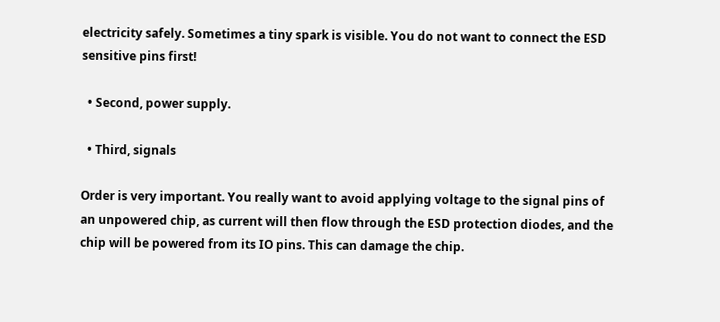electricity safely. Sometimes a tiny spark is visible. You do not want to connect the ESD sensitive pins first!

  • Second, power supply.

  • Third, signals

Order is very important. You really want to avoid applying voltage to the signal pins of an unpowered chip, as current will then flow through the ESD protection diodes, and the chip will be powered from its IO pins. This can damage the chip.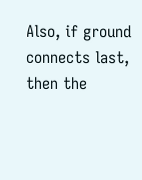Also, if ground connects last, then the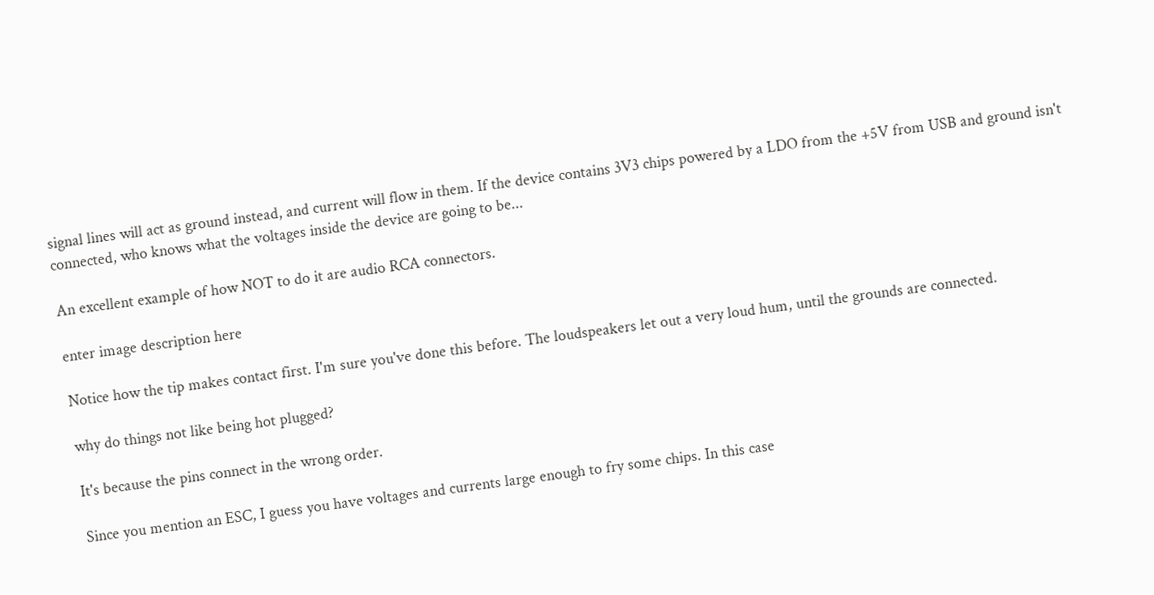signal lines will act as ground instead, and current will flow in them. If the device contains 3V3 chips powered by a LDO from the +5V from USB and ground isn't connected, who knows what the voltages inside the device are going to be...

An excellent example of how NOT to do it are audio RCA connectors.

enter image description here

Notice how the tip makes contact first. I'm sure you've done this before. The loudspeakers let out a very loud hum, until the grounds are connected.

why do things not like being hot plugged?

It's because the pins connect in the wrong order.

Since you mention an ESC, I guess you have voltages and currents large enough to fry some chips. In this case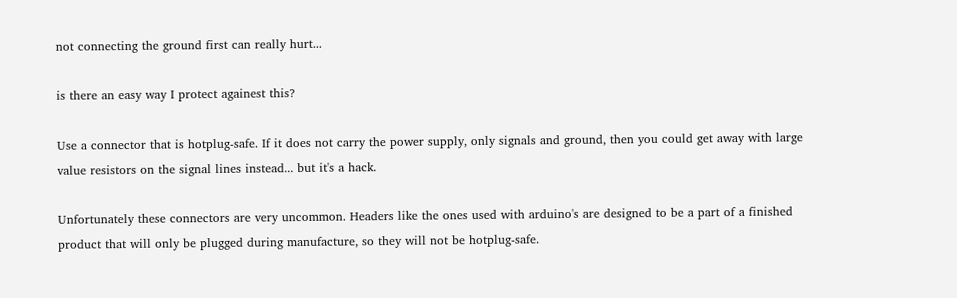not connecting the ground first can really hurt...

is there an easy way I protect againest this?

Use a connector that is hotplug-safe. If it does not carry the power supply, only signals and ground, then you could get away with large value resistors on the signal lines instead... but it's a hack.

Unfortunately these connectors are very uncommon. Headers like the ones used with arduino's are designed to be a part of a finished product that will only be plugged during manufacture, so they will not be hotplug-safe.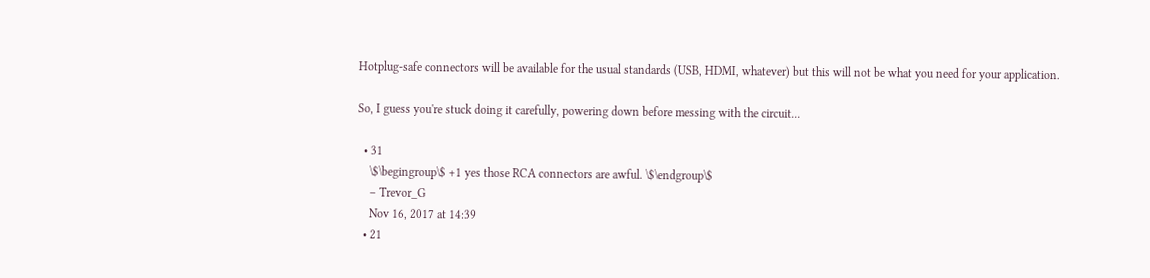Hotplug-safe connectors will be available for the usual standards (USB, HDMI, whatever) but this will not be what you need for your application.

So, I guess you're stuck doing it carefully, powering down before messing with the circuit...

  • 31
    \$\begingroup\$ +1 yes those RCA connectors are awful. \$\endgroup\$
    – Trevor_G
    Nov 16, 2017 at 14:39
  • 21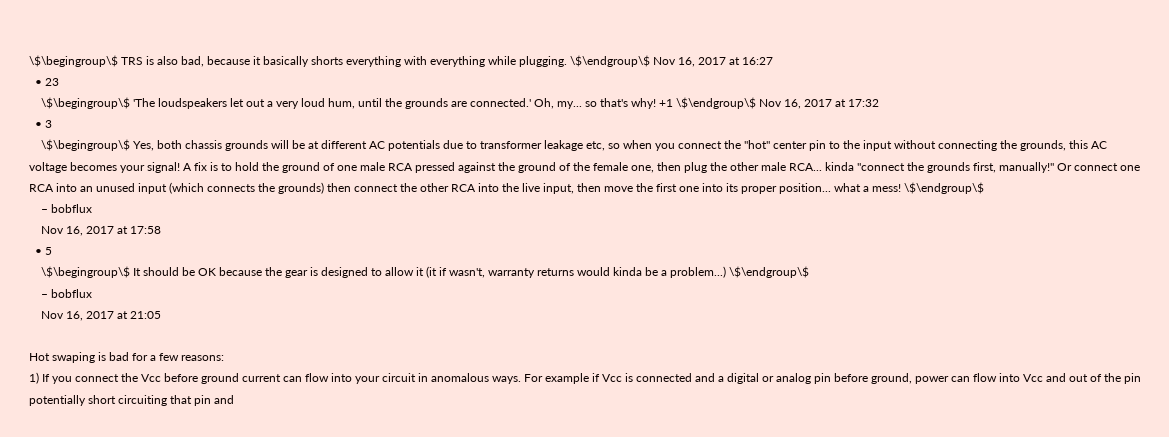\$\begingroup\$ TRS is also bad, because it basically shorts everything with everything while plugging. \$\endgroup\$ Nov 16, 2017 at 16:27
  • 23
    \$\begingroup\$ 'The loudspeakers let out a very loud hum, until the grounds are connected.' Oh, my... so that's why! +1 \$\endgroup\$ Nov 16, 2017 at 17:32
  • 3
    \$\begingroup\$ Yes, both chassis grounds will be at different AC potentials due to transformer leakage etc, so when you connect the "hot" center pin to the input without connecting the grounds, this AC voltage becomes your signal! A fix is to hold the ground of one male RCA pressed against the ground of the female one, then plug the other male RCA... kinda "connect the grounds first, manually!" Or connect one RCA into an unused input (which connects the grounds) then connect the other RCA into the live input, then move the first one into its proper position... what a mess! \$\endgroup\$
    – bobflux
    Nov 16, 2017 at 17:58
  • 5
    \$\begingroup\$ It should be OK because the gear is designed to allow it (it if wasn't, warranty returns would kinda be a problem...) \$\endgroup\$
    – bobflux
    Nov 16, 2017 at 21:05

Hot swaping is bad for a few reasons:
1) If you connect the Vcc before ground current can flow into your circuit in anomalous ways. For example if Vcc is connected and a digital or analog pin before ground, power can flow into Vcc and out of the pin potentially short circuiting that pin and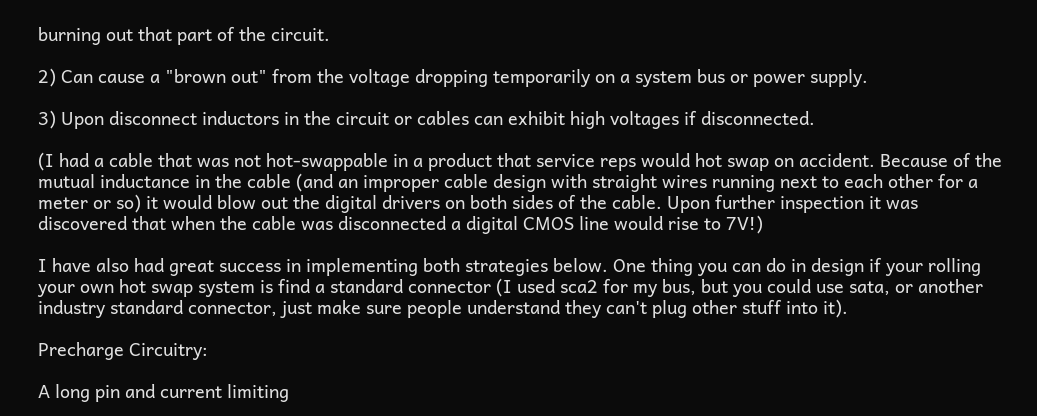burning out that part of the circuit.

2) Can cause a "brown out" from the voltage dropping temporarily on a system bus or power supply.

3) Upon disconnect inductors in the circuit or cables can exhibit high voltages if disconnected.

(I had a cable that was not hot-swappable in a product that service reps would hot swap on accident. Because of the mutual inductance in the cable (and an improper cable design with straight wires running next to each other for a meter or so) it would blow out the digital drivers on both sides of the cable. Upon further inspection it was discovered that when the cable was disconnected a digital CMOS line would rise to 7V!)

I have also had great success in implementing both strategies below. One thing you can do in design if your rolling your own hot swap system is find a standard connector (I used sca2 for my bus, but you could use sata, or another industry standard connector, just make sure people understand they can't plug other stuff into it).

Precharge Circuitry:

A long pin and current limiting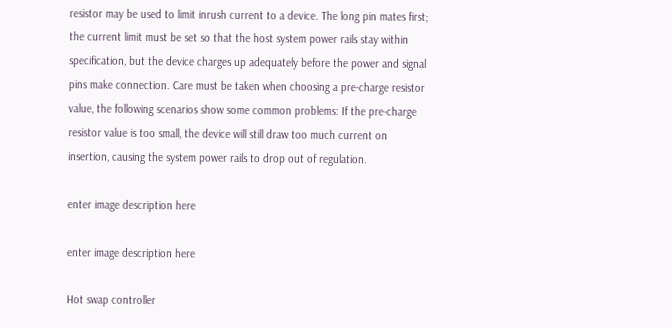resistor may be used to limit inrush current to a device. The long pin mates first; the current limit must be set so that the host system power rails stay within specification, but the device charges up adequately before the power and signal pins make connection. Care must be taken when choosing a pre-charge resistor value, the following scenarios show some common problems: If the pre-charge resistor value is too small, the device will still draw too much current on insertion, causing the system power rails to drop out of regulation.

enter image description here

enter image description here

Hot swap controller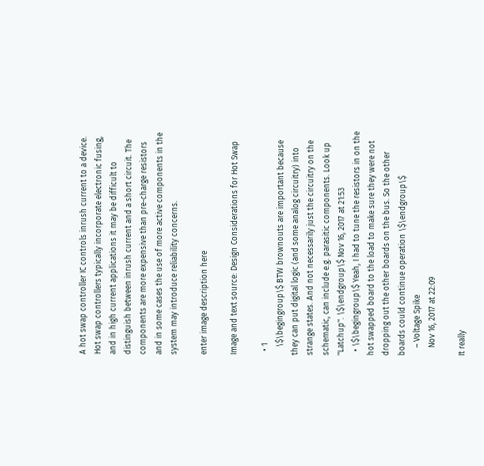A hot swap controller IC controls inrush current to a device. Hot swap controllers typically incorporate electronic fusing, and in high current applications it may be difficult to distinguish between inrush current and a short circuit. The components are more expensive than pre-charge resistors and in some cases the use of more active components in the system may introduce reliability concerns.

enter image description here

Image and text source: Design Considerations for Hot Swap

  • 1
    \$\begingroup\$ BTW brownouts are important because they can put digital logic (and some analog circuitry) into strange states. And not necessarily just the circuitry on the schematic, can include e.g. parasitic components. Look up "Latchup". \$\endgroup\$ Nov 16, 2017 at 21:53
  • \$\begingroup\$ Yeah, I had to tune the resistors in on the hot swapped board to the load to make sure they were not dropping out the other boards on the bus. So the other boards could continue operation \$\endgroup\$
    – Voltage Spike
    Nov 16, 2017 at 22:09

It really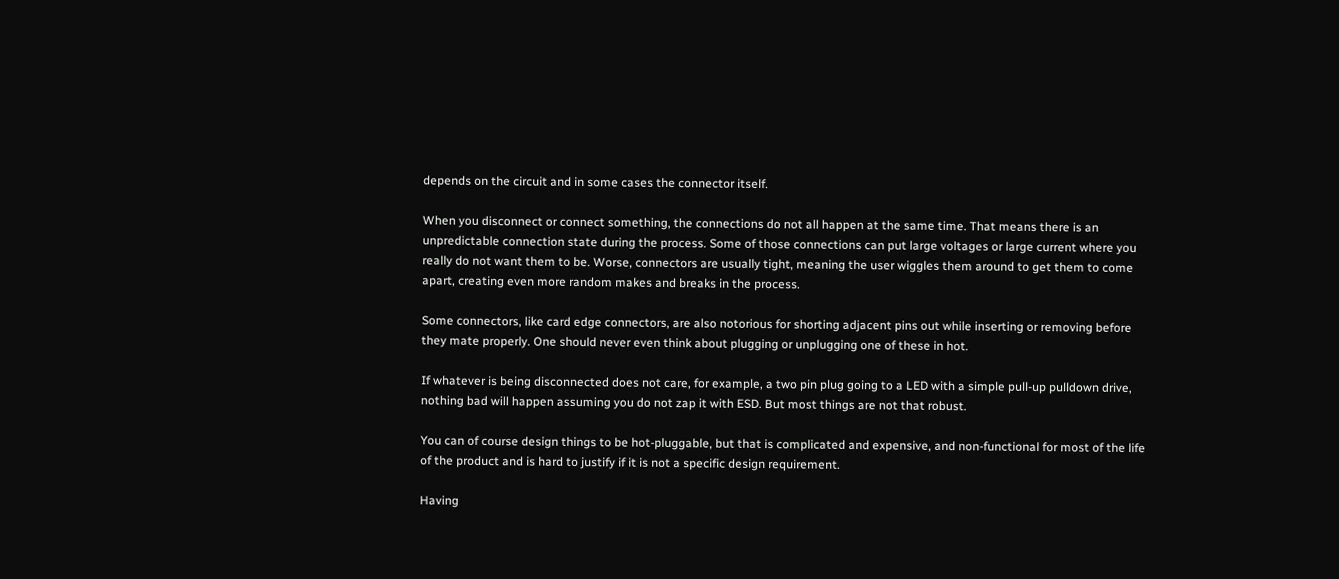depends on the circuit and in some cases the connector itself.

When you disconnect or connect something, the connections do not all happen at the same time. That means there is an unpredictable connection state during the process. Some of those connections can put large voltages or large current where you really do not want them to be. Worse, connectors are usually tight, meaning the user wiggles them around to get them to come apart, creating even more random makes and breaks in the process.

Some connectors, like card edge connectors, are also notorious for shorting adjacent pins out while inserting or removing before they mate properly. One should never even think about plugging or unplugging one of these in hot.

If whatever is being disconnected does not care, for example, a two pin plug going to a LED with a simple pull-up pulldown drive, nothing bad will happen assuming you do not zap it with ESD. But most things are not that robust.

You can of course design things to be hot-pluggable, but that is complicated and expensive, and non-functional for most of the life of the product and is hard to justify if it is not a specific design requirement.

Having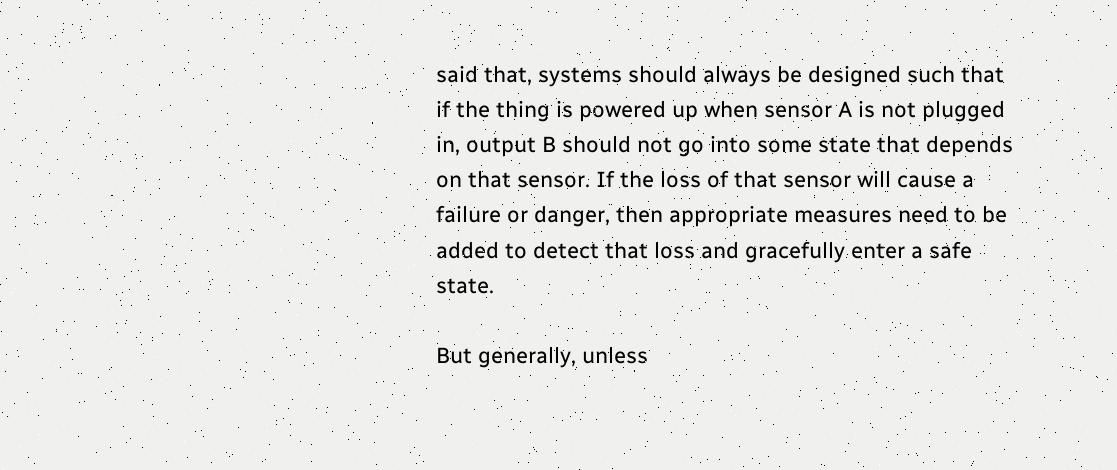said that, systems should always be designed such that if the thing is powered up when sensor A is not plugged in, output B should not go into some state that depends on that sensor. If the loss of that sensor will cause a failure or danger, then appropriate measures need to be added to detect that loss and gracefully enter a safe state.

But generally, unless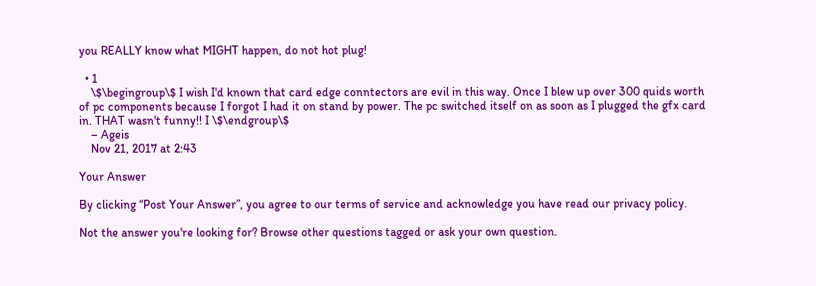you REALLY know what MIGHT happen, do not hot plug!

  • 1
    \$\begingroup\$ I wish I'd known that card edge conntectors are evil in this way. Once I blew up over 300 quids worth of pc components because I forgot I had it on stand by power. The pc switched itself on as soon as I plugged the gfx card in. THAT wasn't funny!! I \$\endgroup\$
    – Ageis
    Nov 21, 2017 at 2:43

Your Answer

By clicking “Post Your Answer”, you agree to our terms of service and acknowledge you have read our privacy policy.

Not the answer you're looking for? Browse other questions tagged or ask your own question.